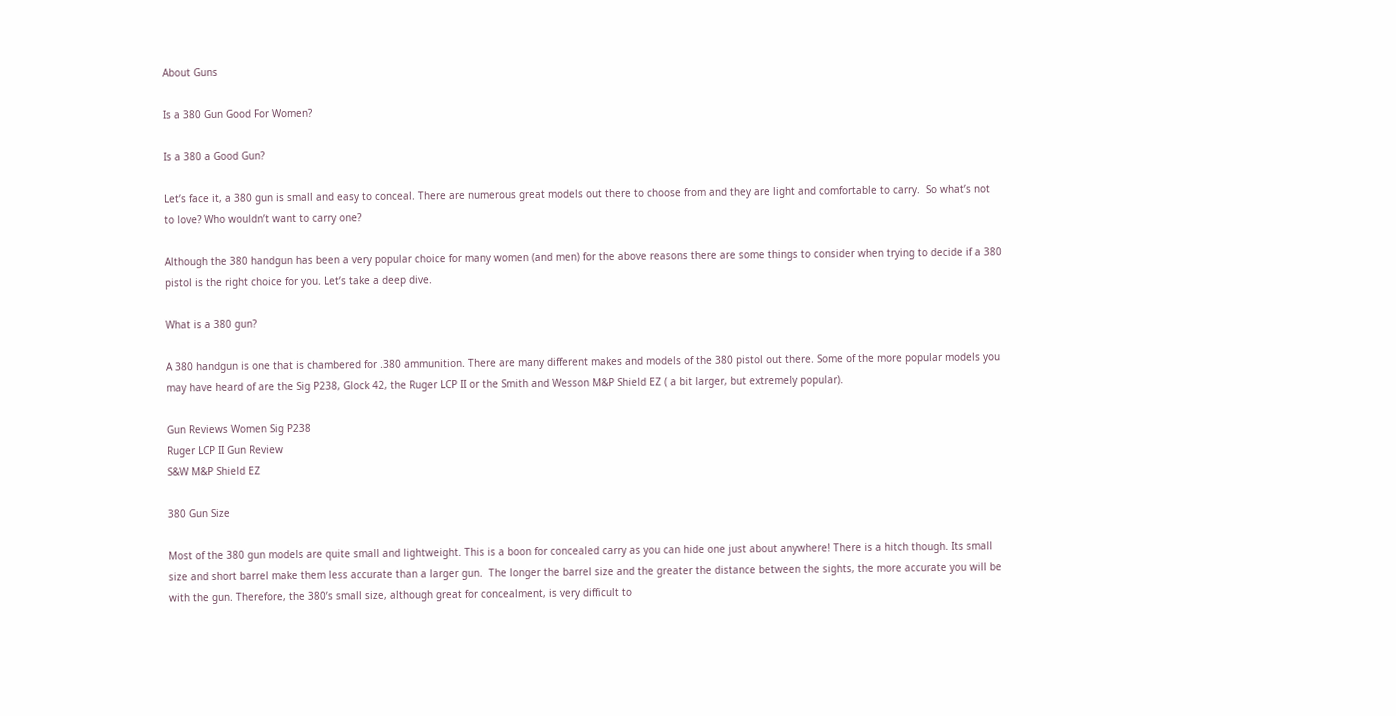About Guns

Is a 380 Gun Good For Women?

Is a 380 a Good Gun?

Let’s face it, a 380 gun is small and easy to conceal. There are numerous great models out there to choose from and they are light and comfortable to carry.  So what’s not to love? Who wouldn’t want to carry one?

Although the 380 handgun has been a very popular choice for many women (and men) for the above reasons there are some things to consider when trying to decide if a 380 pistol is the right choice for you. Let’s take a deep dive.

What is a 380 gun?

A 380 handgun is one that is chambered for .380 ammunition. There are many different makes and models of the 380 pistol out there. Some of the more popular models you may have heard of are the Sig P238, Glock 42, the Ruger LCP II or the Smith and Wesson M&P Shield EZ ( a bit larger, but extremely popular).

Gun Reviews Women Sig P238
Ruger LCP II Gun Review
S&W M&P Shield EZ

380 Gun Size

Most of the 380 gun models are quite small and lightweight. This is a boon for concealed carry as you can hide one just about anywhere! There is a hitch though. Its small size and short barrel make them less accurate than a larger gun.  The longer the barrel size and the greater the distance between the sights, the more accurate you will be with the gun. Therefore, the 380’s small size, although great for concealment, is very difficult to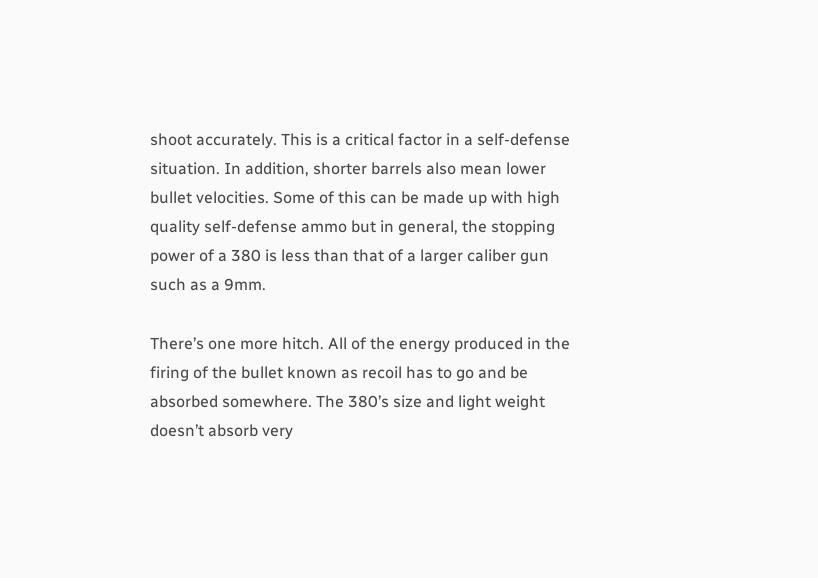shoot accurately. This is a critical factor in a self-defense situation. In addition, shorter barrels also mean lower bullet velocities. Some of this can be made up with high quality self-defense ammo but in general, the stopping power of a 380 is less than that of a larger caliber gun such as a 9mm.

There’s one more hitch. All of the energy produced in the firing of the bullet known as recoil has to go and be absorbed somewhere. The 380’s size and light weight doesn’t absorb very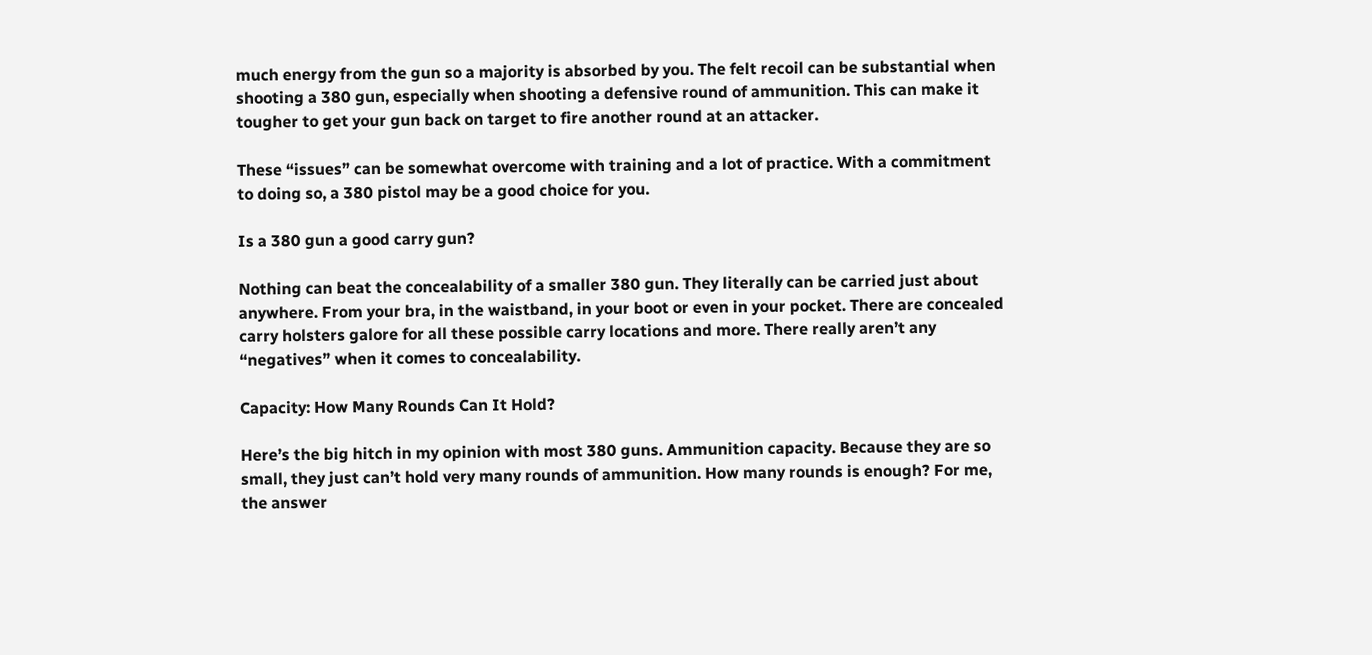much energy from the gun so a majority is absorbed by you. The felt recoil can be substantial when shooting a 380 gun, especially when shooting a defensive round of ammunition. This can make it tougher to get your gun back on target to fire another round at an attacker.

These “issues” can be somewhat overcome with training and a lot of practice. With a commitment to doing so, a 380 pistol may be a good choice for you.

Is a 380 gun a good carry gun?

Nothing can beat the concealability of a smaller 380 gun. They literally can be carried just about anywhere. From your bra, in the waistband, in your boot or even in your pocket. There are concealed carry holsters galore for all these possible carry locations and more. There really aren’t any “negatives” when it comes to concealability.

Capacity: How Many Rounds Can It Hold?

Here’s the big hitch in my opinion with most 380 guns. Ammunition capacity. Because they are so small, they just can’t hold very many rounds of ammunition. How many rounds is enough? For me, the answer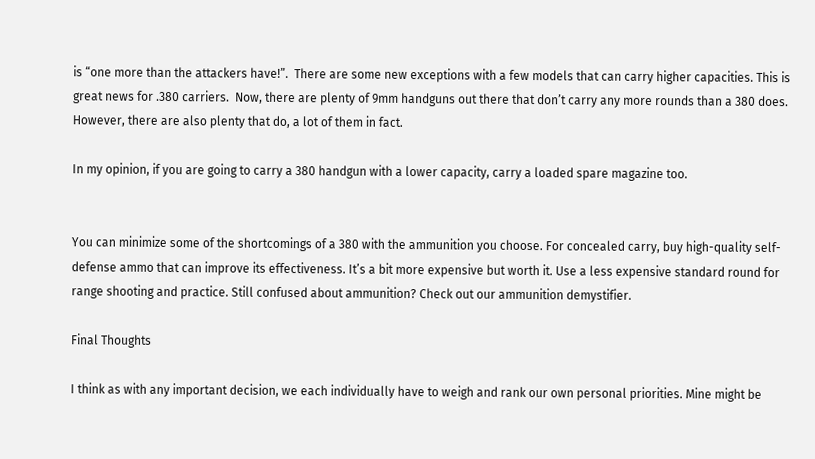is “one more than the attackers have!”.  There are some new exceptions with a few models that can carry higher capacities. This is great news for .380 carriers.  Now, there are plenty of 9mm handguns out there that don’t carry any more rounds than a 380 does. However, there are also plenty that do, a lot of them in fact.

In my opinion, if you are going to carry a 380 handgun with a lower capacity, carry a loaded spare magazine too.


You can minimize some of the shortcomings of a 380 with the ammunition you choose. For concealed carry, buy high-quality self-defense ammo that can improve its effectiveness. It’s a bit more expensive but worth it. Use a less expensive standard round for range shooting and practice. Still confused about ammunition? Check out our ammunition demystifier.

Final Thoughts

I think as with any important decision, we each individually have to weigh and rank our own personal priorities. Mine might be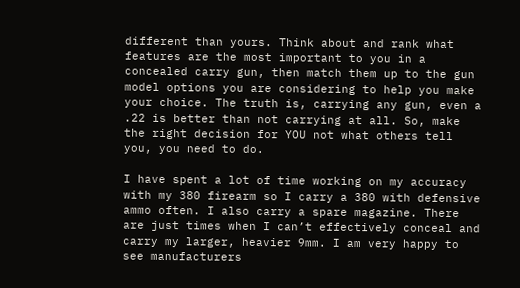different than yours. Think about and rank what features are the most important to you in a concealed carry gun, then match them up to the gun model options you are considering to help you make your choice. The truth is, carrying any gun, even a .22 is better than not carrying at all. So, make the right decision for YOU not what others tell you, you need to do.

I have spent a lot of time working on my accuracy with my 380 firearm so I carry a 380 with defensive ammo often. I also carry a spare magazine. There are just times when I can’t effectively conceal and carry my larger, heavier 9mm. I am very happy to see manufacturers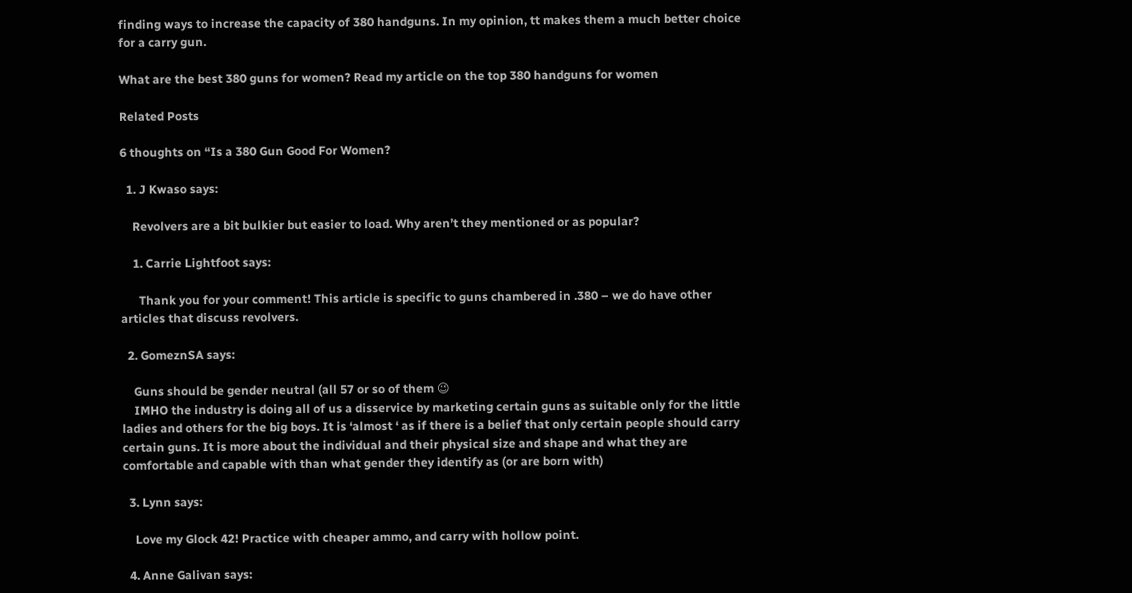finding ways to increase the capacity of 380 handguns. In my opinion, tt makes them a much better choice for a carry gun.

What are the best 380 guns for women? Read my article on the top 380 handguns for women

Related Posts

6 thoughts on “Is a 380 Gun Good For Women?

  1. J Kwaso says:

    Revolvers are a bit bulkier but easier to load. Why aren’t they mentioned or as popular?

    1. Carrie Lightfoot says:

      Thank you for your comment! This article is specific to guns chambered in .380 – we do have other articles that discuss revolvers.

  2. GomeznSA says:

    Guns should be gender neutral (all 57 or so of them 😉
    IMHO the industry is doing all of us a disservice by marketing certain guns as suitable only for the little ladies and others for the big boys. It is ‘almost ‘ as if there is a belief that only certain people should carry certain guns. It is more about the individual and their physical size and shape and what they are comfortable and capable with than what gender they identify as (or are born with)

  3. Lynn says:

    Love my Glock 42! Practice with cheaper ammo, and carry with hollow point.

  4. Anne Galivan says: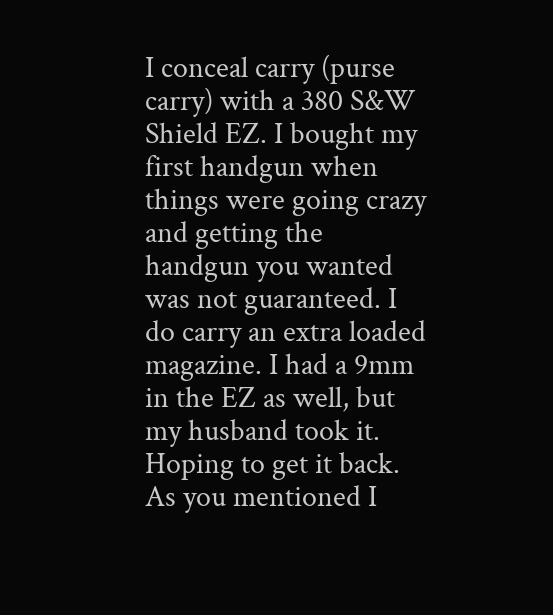I conceal carry (purse carry) with a 380 S&W Shield EZ. I bought my first handgun when things were going crazy and getting the handgun you wanted was not guaranteed. I do carry an extra loaded magazine. I had a 9mm in the EZ as well, but my husband took it. Hoping to get it back. As you mentioned I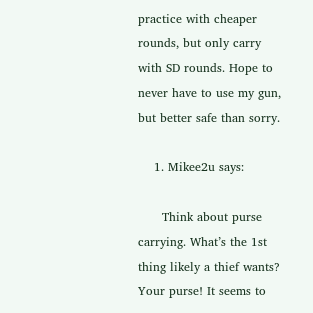practice with cheaper rounds, but only carry with SD rounds. Hope to never have to use my gun, but better safe than sorry.

    1. Mikee2u says:

      Think about purse carrying. What’s the 1st thing likely a thief wants? Your purse! It seems to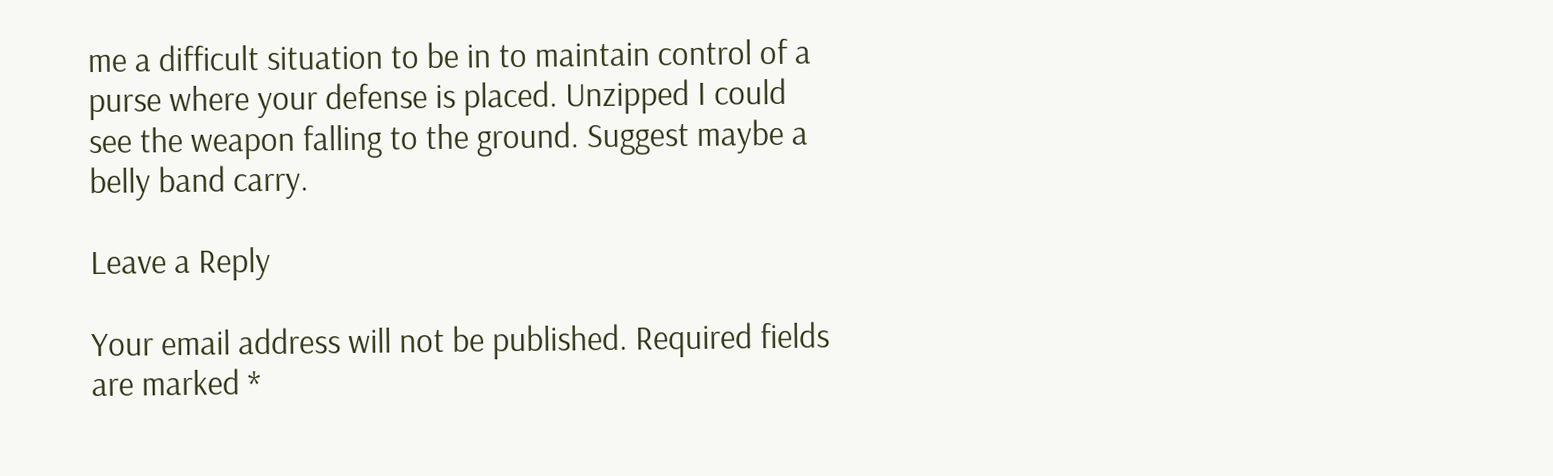me a difficult situation to be in to maintain control of a purse where your defense is placed. Unzipped I could see the weapon falling to the ground. Suggest maybe a belly band carry.

Leave a Reply

Your email address will not be published. Required fields are marked *